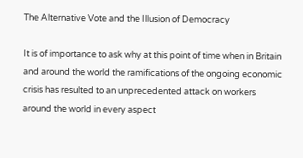The Alternative Vote and the Illusion of Democracy

It is of importance to ask why at this point of time when in Britain and around the world the ramifications of the ongoing economic crisis has resulted to an unprecedented attack on workers around the world in every aspect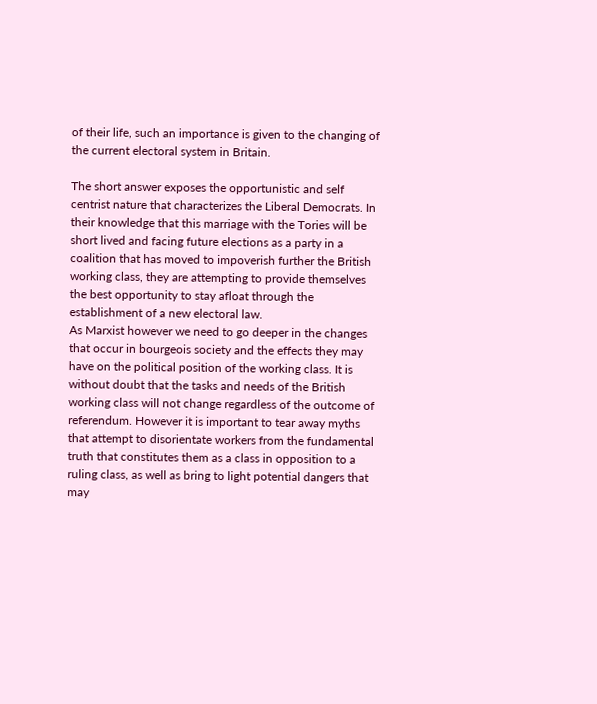of their life, such an importance is given to the changing of the current electoral system in Britain.

The short answer exposes the opportunistic and self centrist nature that characterizes the Liberal Democrats. In their knowledge that this marriage with the Tories will be short lived and facing future elections as a party in a coalition that has moved to impoverish further the British working class, they are attempting to provide themselves the best opportunity to stay afloat through the establishment of a new electoral law.
As Marxist however we need to go deeper in the changes that occur in bourgeois society and the effects they may have on the political position of the working class. It is without doubt that the tasks and needs of the British working class will not change regardless of the outcome of referendum. However it is important to tear away myths that attempt to disorientate workers from the fundamental truth that constitutes them as a class in opposition to a ruling class, as well as bring to light potential dangers that may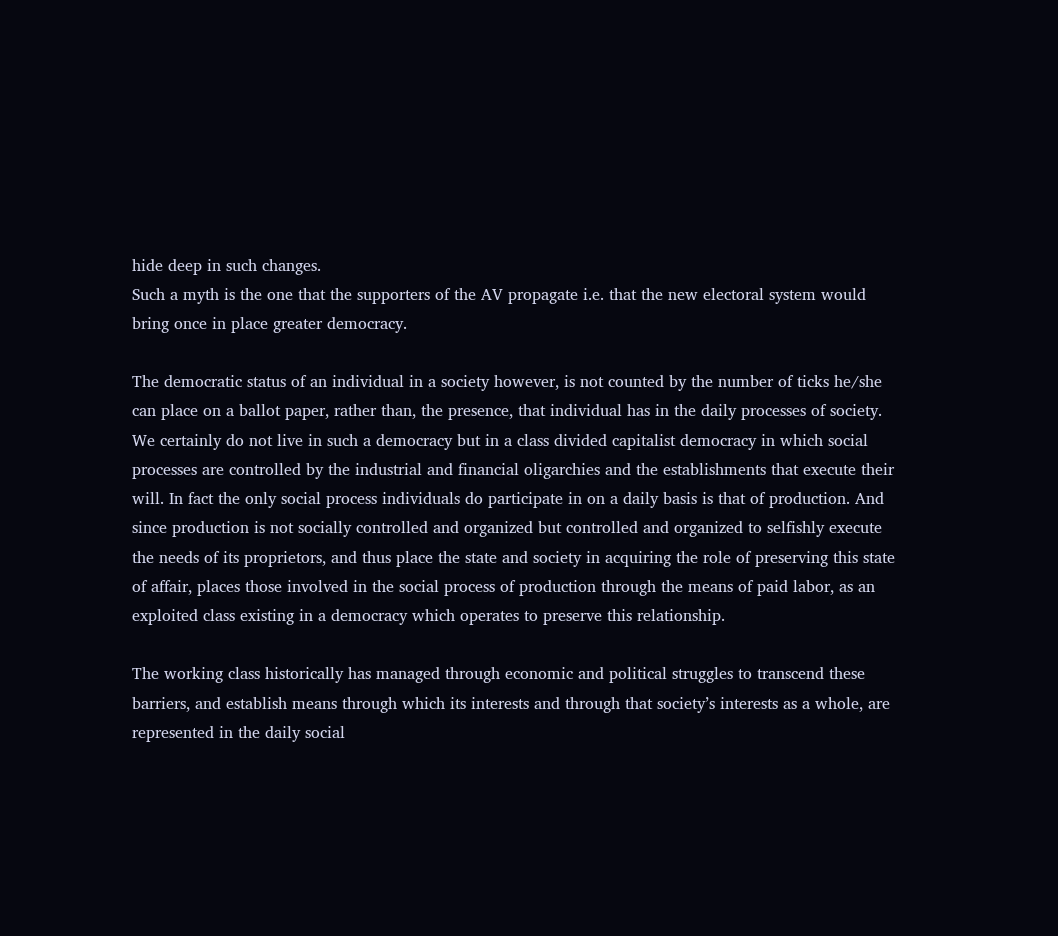hide deep in such changes.
Such a myth is the one that the supporters of the AV propagate i.e. that the new electoral system would bring once in place greater democracy.

The democratic status of an individual in a society however, is not counted by the number of ticks he/she can place on a ballot paper, rather than, the presence, that individual has in the daily processes of society. We certainly do not live in such a democracy but in a class divided capitalist democracy in which social processes are controlled by the industrial and financial oligarchies and the establishments that execute their will. In fact the only social process individuals do participate in on a daily basis is that of production. And since production is not socially controlled and organized but controlled and organized to selfishly execute the needs of its proprietors, and thus place the state and society in acquiring the role of preserving this state of affair, places those involved in the social process of production through the means of paid labor, as an exploited class existing in a democracy which operates to preserve this relationship.

The working class historically has managed through economic and political struggles to transcend these barriers, and establish means through which its interests and through that society’s interests as a whole, are represented in the daily social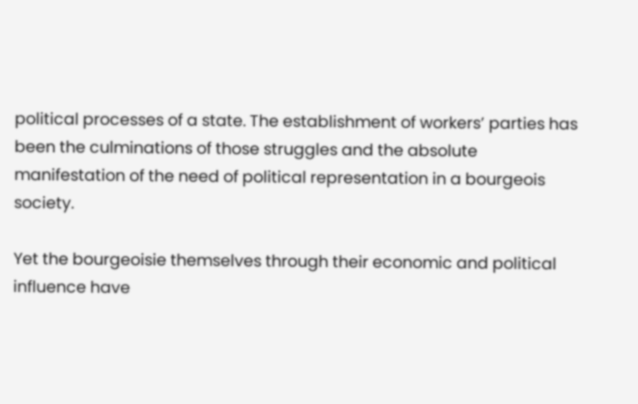political processes of a state. The establishment of workers’ parties has been the culminations of those struggles and the absolute manifestation of the need of political representation in a bourgeois society.

Yet the bourgeoisie themselves through their economic and political influence have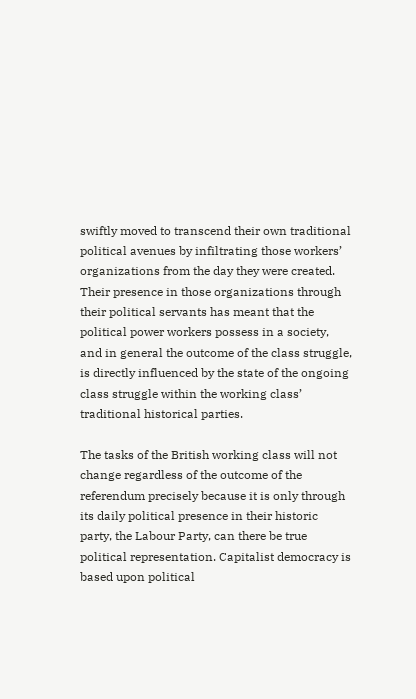swiftly moved to transcend their own traditional political avenues by infiltrating those workers’ organizations from the day they were created. Their presence in those organizations through their political servants has meant that the political power workers possess in a society, and in general the outcome of the class struggle, is directly influenced by the state of the ongoing class struggle within the working class’ traditional historical parties.

The tasks of the British working class will not change regardless of the outcome of the referendum precisely because it is only through its daily political presence in their historic party, the Labour Party, can there be true political representation. Capitalist democracy is based upon political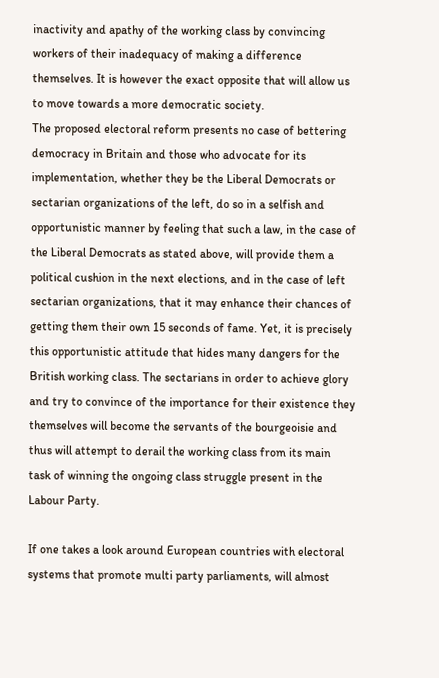inactivity and apathy of the working class by convincing workers of their inadequacy of making a difference themselves. It is however the exact opposite that will allow us to move towards a more democratic society.
The proposed electoral reform presents no case of bettering democracy in Britain and those who advocate for its implementation, whether they be the Liberal Democrats or sectarian organizations of the left, do so in a selfish and opportunistic manner by feeling that such a law, in the case of the Liberal Democrats as stated above, will provide them a political cushion in the next elections, and in the case of left sectarian organizations, that it may enhance their chances of getting them their own 15 seconds of fame. Yet, it is precisely this opportunistic attitude that hides many dangers for the British working class. The sectarians in order to achieve glory and try to convince of the importance for their existence they themselves will become the servants of the bourgeoisie and thus will attempt to derail the working class from its main task of winning the ongoing class struggle present in the Labour Party.

If one takes a look around European countries with electoral systems that promote multi party parliaments, will almost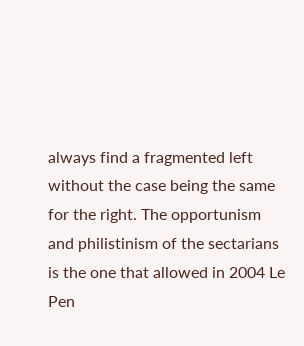always find a fragmented left without the case being the same for the right. The opportunism and philistinism of the sectarians is the one that allowed in 2004 Le Pen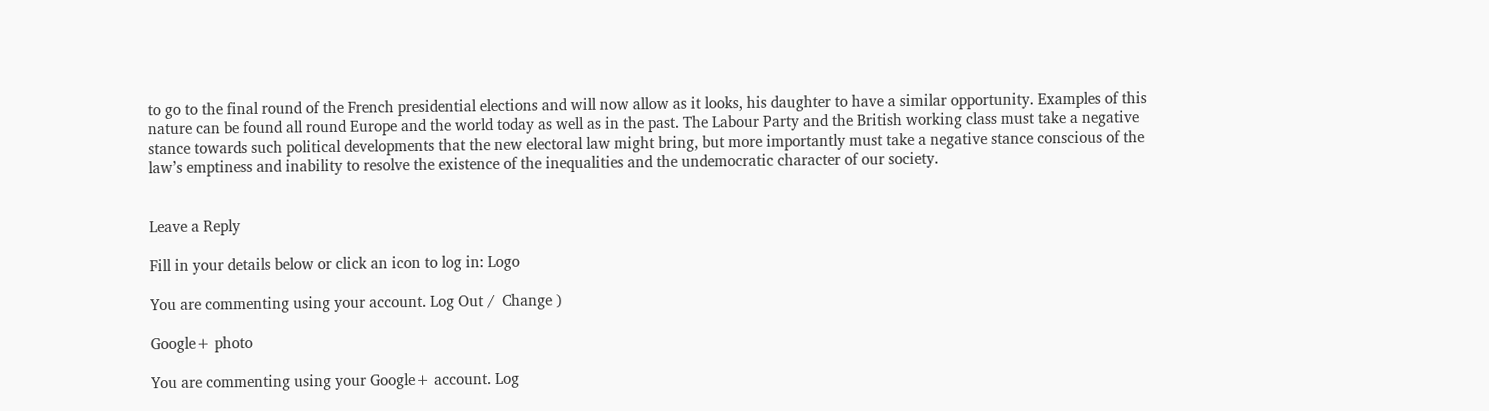to go to the final round of the French presidential elections and will now allow as it looks, his daughter to have a similar opportunity. Examples of this nature can be found all round Europe and the world today as well as in the past. The Labour Party and the British working class must take a negative stance towards such political developments that the new electoral law might bring, but more importantly must take a negative stance conscious of the law’s emptiness and inability to resolve the existence of the inequalities and the undemocratic character of our society.


Leave a Reply

Fill in your details below or click an icon to log in: Logo

You are commenting using your account. Log Out /  Change )

Google+ photo

You are commenting using your Google+ account. Log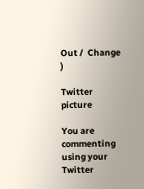Out /  Change )

Twitter picture

You are commenting using your Twitter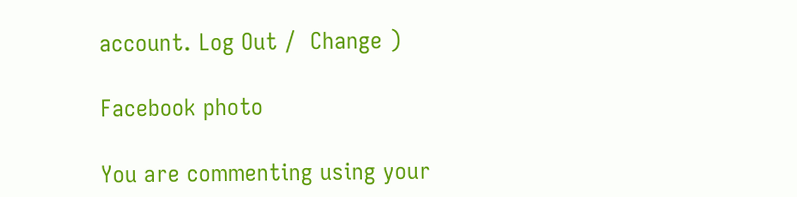account. Log Out /  Change )

Facebook photo

You are commenting using your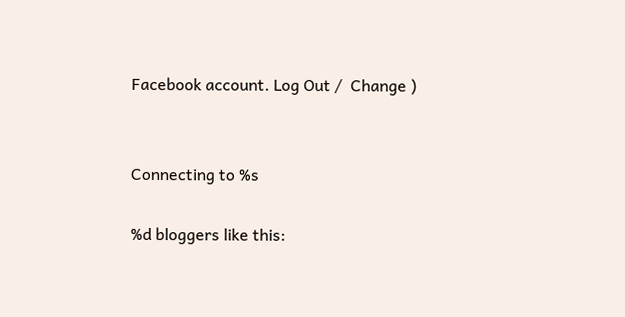Facebook account. Log Out /  Change )


Connecting to %s

%d bloggers like this: